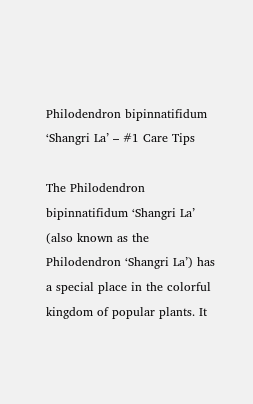Philodendron bipinnatifidum ‘Shangri La’ – #1 Care Tips

The Philodendron bipinnatifidum ‘Shangri La’ (also known as the Philodendron ‘Shangri La’) has a special place in the colorful kingdom of popular plants. It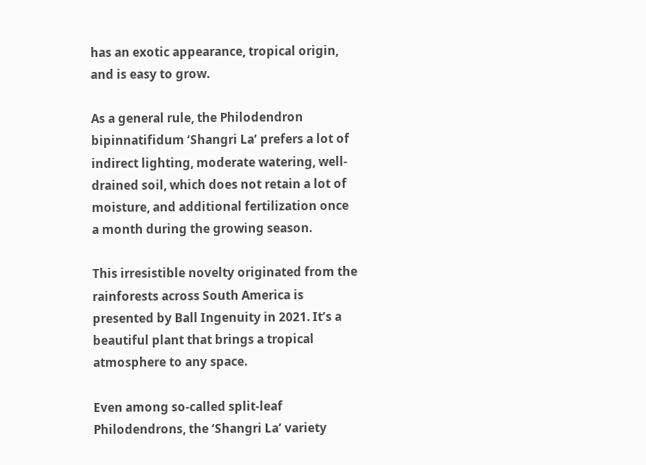has an exotic appearance, tropical origin, and is easy to grow.

As a general rule, the Philodendron bipinnatifidum ‘Shangri La’ prefers a lot of indirect lighting, moderate watering, well-drained soil, which does not retain a lot of moisture, and additional fertilization once a month during the growing season.

This irresistible novelty originated from the rainforests across South America is presented by Ball Ingenuity in 2021. It’s a beautiful plant that brings a tropical atmosphere to any space.

Even among so-called split-leaf Philodendrons, the ‘Shangri La’ variety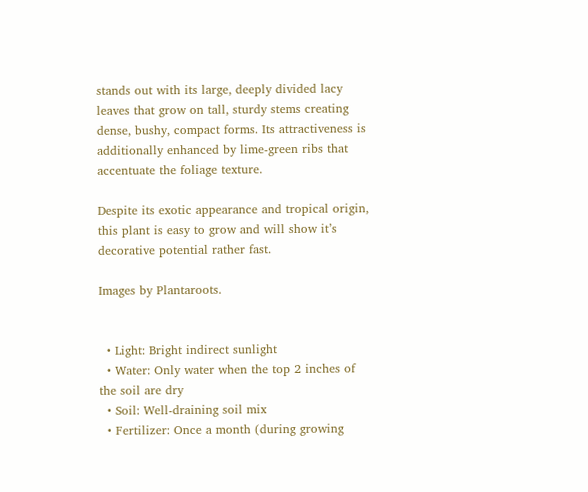stands out with its large, deeply divided lacy leaves that grow on tall, sturdy stems creating dense, bushy, compact forms. Its attractiveness is additionally enhanced by lime-green ribs that accentuate the foliage texture.

Despite its exotic appearance and tropical origin, this plant is easy to grow and will show it’s decorative potential rather fast.

Images by Plantaroots.


  • Light: Bright indirect sunlight
  • Water: Only water when the top 2 inches of the soil are dry
  • Soil: Well-draining soil mix
  • Fertilizer: Once a month (during growing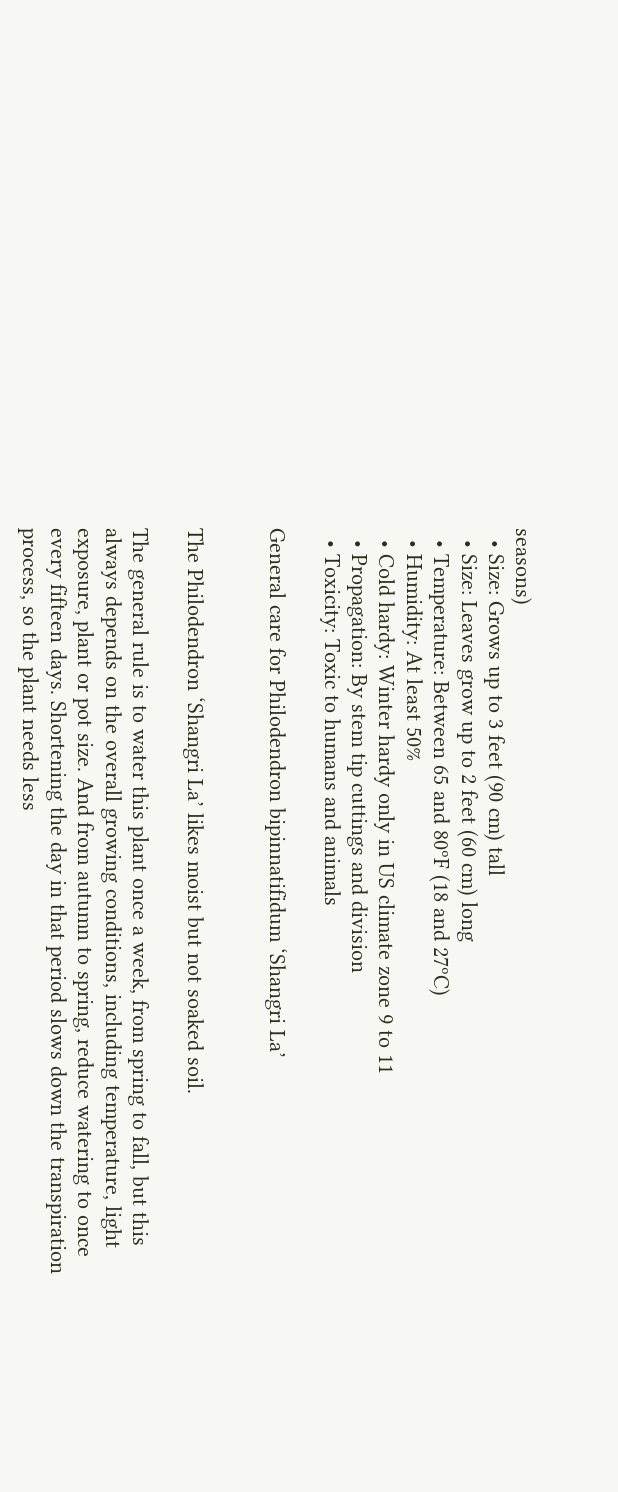seasons)
  • Size: Grows up to 3 feet (90 cm) tall
  • Size: Leaves grow up to 2 feet (60 cm) long
  • Temperature: Between 65 and 80ºF (18 and 27ºC)
  • Humidity: At least 50%
  • Cold hardy: Winter hardy only in US climate zone 9 to 11
  • Propagation: By stem tip cuttings and division
  • Toxicity: Toxic to humans and animals

General care for Philodendron bipinnatifidum ‘Shangri La’


The Philodendron ‘Shangri La’ likes moist but not soaked soil.

The general rule is to water this plant once a week, from spring to fall, but this always depends on the overall growing conditions, including temperature, light exposure, plant or pot size. And from autumn to spring, reduce watering to once every fifteen days. Shortening the day in that period slows down the transpiration process, so the plant needs less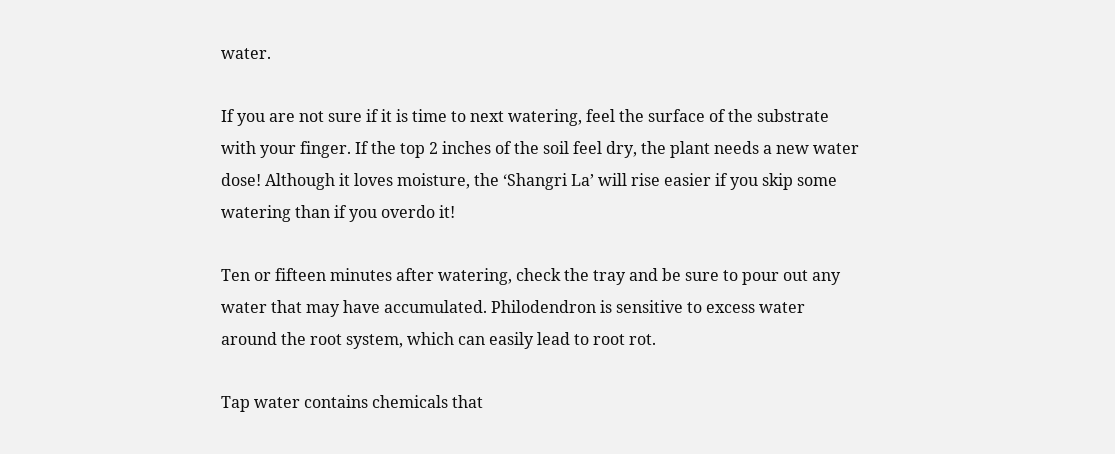water.

If you are not sure if it is time to next watering, feel the surface of the substrate with your finger. If the top 2 inches of the soil feel dry, the plant needs a new water dose! Although it loves moisture, the ‘Shangri La’ will rise easier if you skip some watering than if you overdo it!

Ten or fifteen minutes after watering, check the tray and be sure to pour out any water that may have accumulated. Philodendron is sensitive to excess water around the root system, which can easily lead to root rot.

Tap water contains chemicals that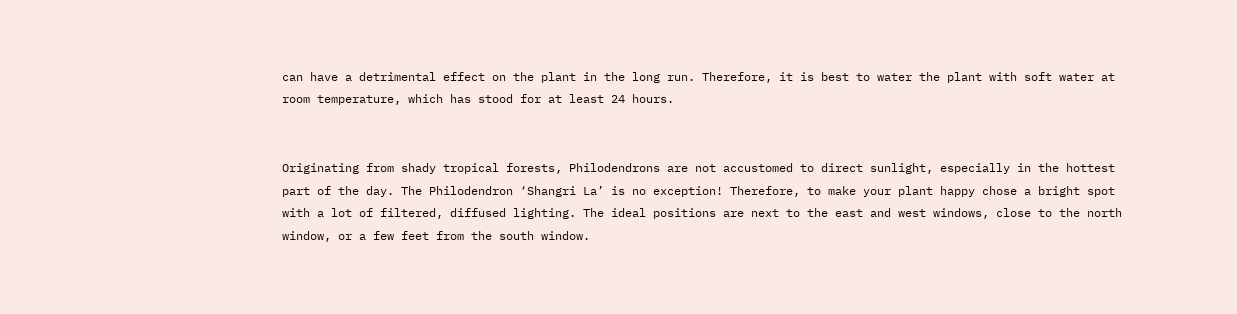can have a detrimental effect on the plant in the long run. Therefore, it is best to water the plant with soft water at room temperature, which has stood for at least 24 hours.


Originating from shady tropical forests, Philodendrons are not accustomed to direct sunlight, especially in the hottest part of the day. The Philodendron ‘Shangri La’ is no exception! Therefore, to make your plant happy chose a bright spot with a lot of filtered, diffused lighting. The ideal positions are next to the east and west windows, close to the north window, or a few feet from the south window.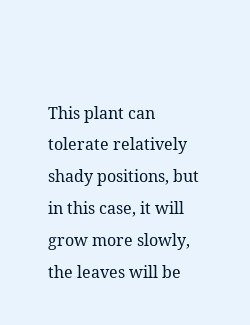This plant can tolerate relatively shady positions, but in this case, it will grow more slowly, the leaves will be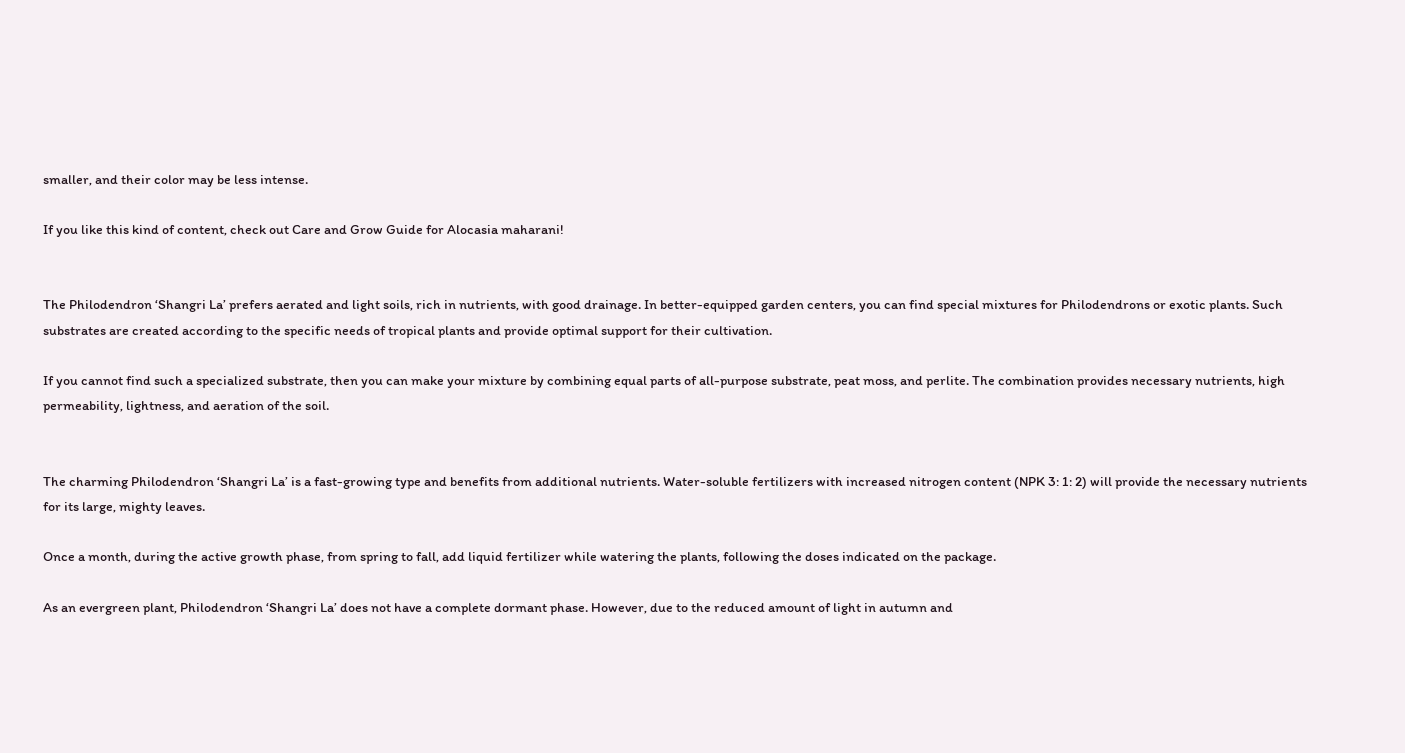smaller, and their color may be less intense.

If you like this kind of content, check out Care and Grow Guide for Alocasia maharani!


The Philodendron ‘Shangri La’ prefers aerated and light soils, rich in nutrients, with good drainage. In better-equipped garden centers, you can find special mixtures for Philodendrons or exotic plants. Such substrates are created according to the specific needs of tropical plants and provide optimal support for their cultivation.

If you cannot find such a specialized substrate, then you can make your mixture by combining equal parts of all-purpose substrate, peat moss, and perlite. The combination provides necessary nutrients, high permeability, lightness, and aeration of the soil.


The charming Philodendron ‘Shangri La’ is a fast-growing type and benefits from additional nutrients. Water-soluble fertilizers with increased nitrogen content (NPK 3: 1: 2) will provide the necessary nutrients for its large, mighty leaves.

Once a month, during the active growth phase, from spring to fall, add liquid fertilizer while watering the plants, following the doses indicated on the package.

As an evergreen plant, Philodendron ‘Shangri La’ does not have a complete dormant phase. However, due to the reduced amount of light in autumn and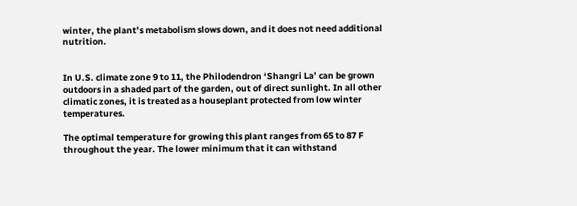winter, the plant’s metabolism slows down, and it does not need additional nutrition.


In U.S. climate zone 9 to 11, the Philodendron ‘Shangri La’ can be grown outdoors in a shaded part of the garden, out of direct sunlight. In all other climatic zones, it is treated as a houseplant protected from low winter temperatures.

The optimal temperature for growing this plant ranges from 65 to 87 F throughout the year. The lower minimum that it can withstand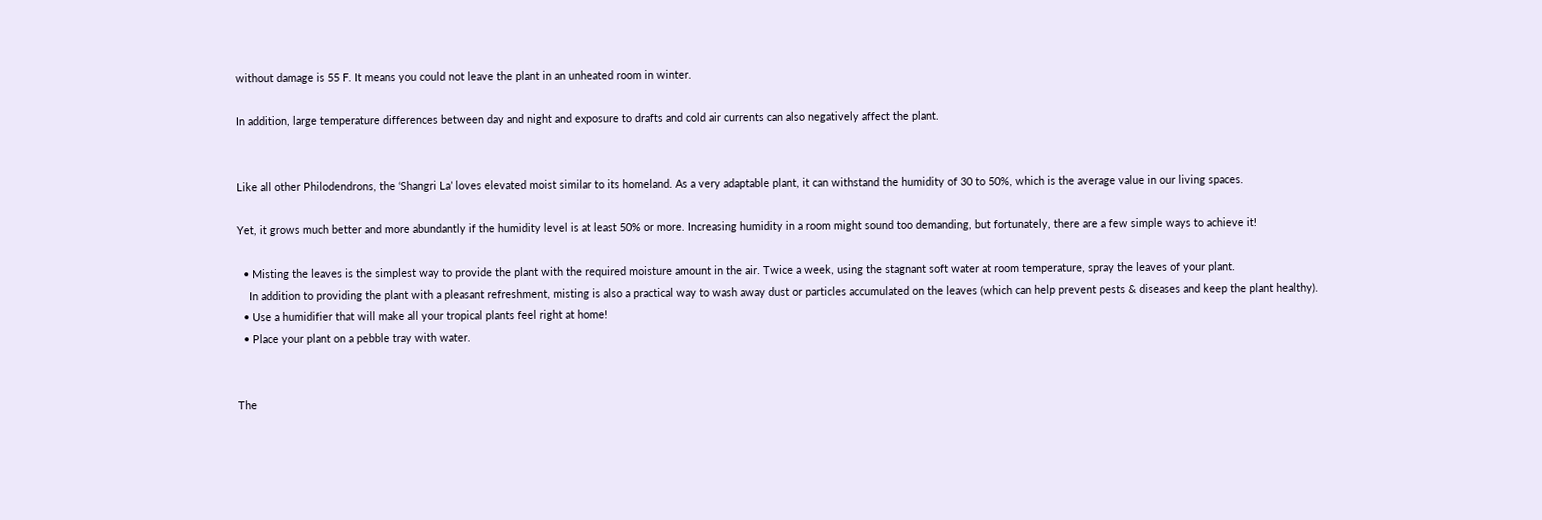without damage is 55 F. It means you could not leave the plant in an unheated room in winter.

In addition, large temperature differences between day and night and exposure to drafts and cold air currents can also negatively affect the plant.


Like all other Philodendrons, the ‘Shangri La’ loves elevated moist similar to its homeland. As a very adaptable plant, it can withstand the humidity of 30 to 50%, which is the average value in our living spaces.

Yet, it grows much better and more abundantly if the humidity level is at least 50% or more. Increasing humidity in a room might sound too demanding, but fortunately, there are a few simple ways to achieve it!

  • Misting the leaves is the simplest way to provide the plant with the required moisture amount in the air. Twice a week, using the stagnant soft water at room temperature, spray the leaves of your plant.
    In addition to providing the plant with a pleasant refreshment, misting is also a practical way to wash away dust or particles accumulated on the leaves (which can help prevent pests & diseases and keep the plant healthy).
  • Use a humidifier that will make all your tropical plants feel right at home!
  • Place your plant on a pebble tray with water.


The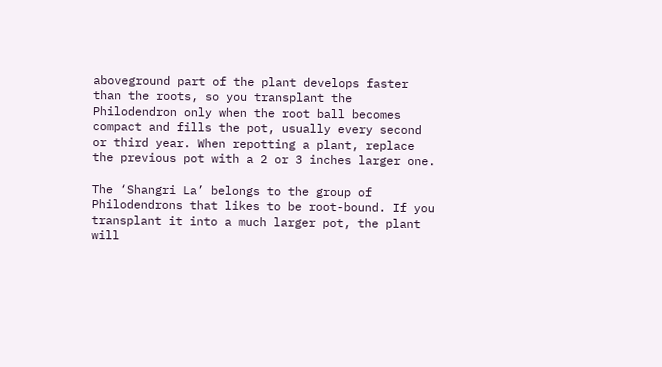aboveground part of the plant develops faster than the roots, so you transplant the Philodendron only when the root ball becomes compact and fills the pot, usually every second or third year. When repotting a plant, replace the previous pot with a 2 or 3 inches larger one.

The ‘Shangri La’ belongs to the group of Philodendrons that likes to be root-bound. If you transplant it into a much larger pot, the plant will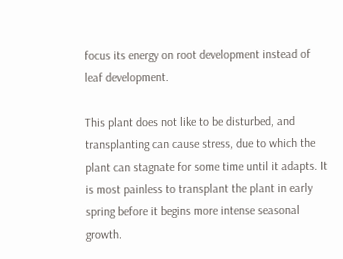focus its energy on root development instead of leaf development.

This plant does not like to be disturbed, and transplanting can cause stress, due to which the plant can stagnate for some time until it adapts. It is most painless to transplant the plant in early spring before it begins more intense seasonal growth.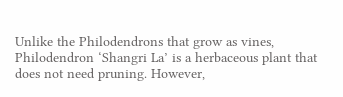Unlike the Philodendrons that grow as vines, Philodendron ‘Shangri La’ is a herbaceous plant that does not need pruning. However,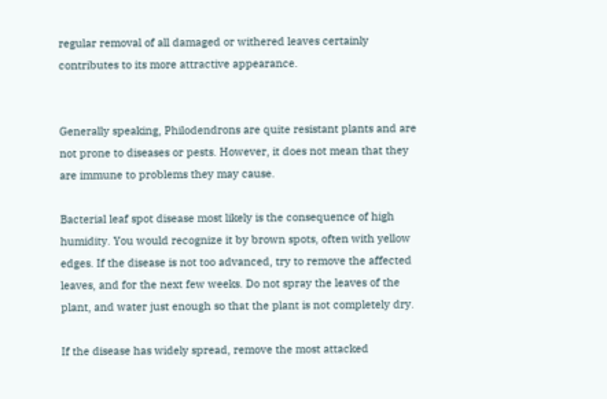regular removal of all damaged or withered leaves certainly contributes to its more attractive appearance.


Generally speaking, Philodendrons are quite resistant plants and are not prone to diseases or pests. However, it does not mean that they are immune to problems they may cause.

Bacterial leaf spot disease most likely is the consequence of high humidity. You would recognize it by brown spots, often with yellow edges. If the disease is not too advanced, try to remove the affected leaves, and for the next few weeks. Do not spray the leaves of the plant, and water just enough so that the plant is not completely dry.

If the disease has widely spread, remove the most attacked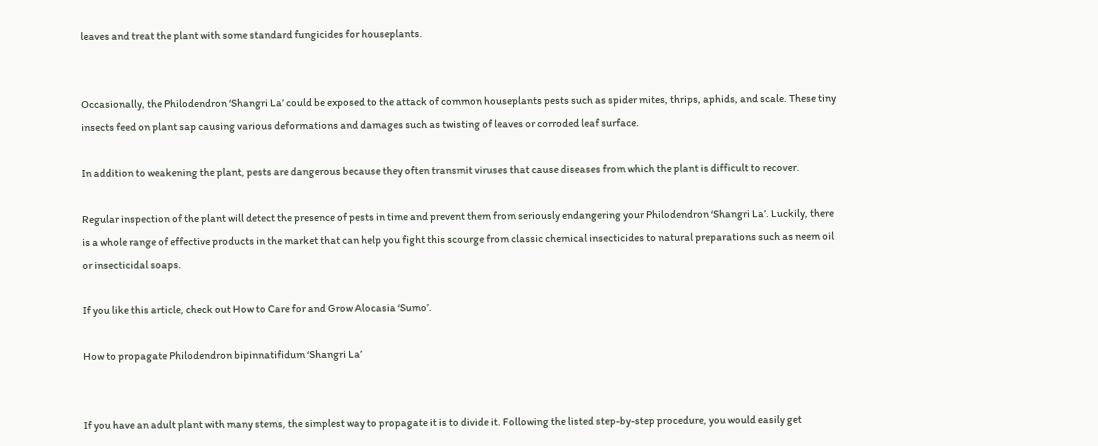leaves and treat the plant with some standard fungicides for houseplants.


Occasionally, the Philodendron ‘Shangri La’ could be exposed to the attack of common houseplants pests such as spider mites, thrips, aphids, and scale. These tiny insects feed on plant sap causing various deformations and damages such as twisting of leaves or corroded leaf surface.

In addition to weakening the plant, pests are dangerous because they often transmit viruses that cause diseases from which the plant is difficult to recover.

Regular inspection of the plant will detect the presence of pests in time and prevent them from seriously endangering your Philodendron ‘Shangri La’. Luckily, there is a whole range of effective products in the market that can help you fight this scourge from classic chemical insecticides to natural preparations such as neem oil or insecticidal soaps.

If you like this article, check out How to Care for and Grow Alocasia ‘Sumo’.

How to propagate Philodendron bipinnatifidum ‘Shangri La’


If you have an adult plant with many stems, the simplest way to propagate it is to divide it. Following the listed step-by-step procedure, you would easily get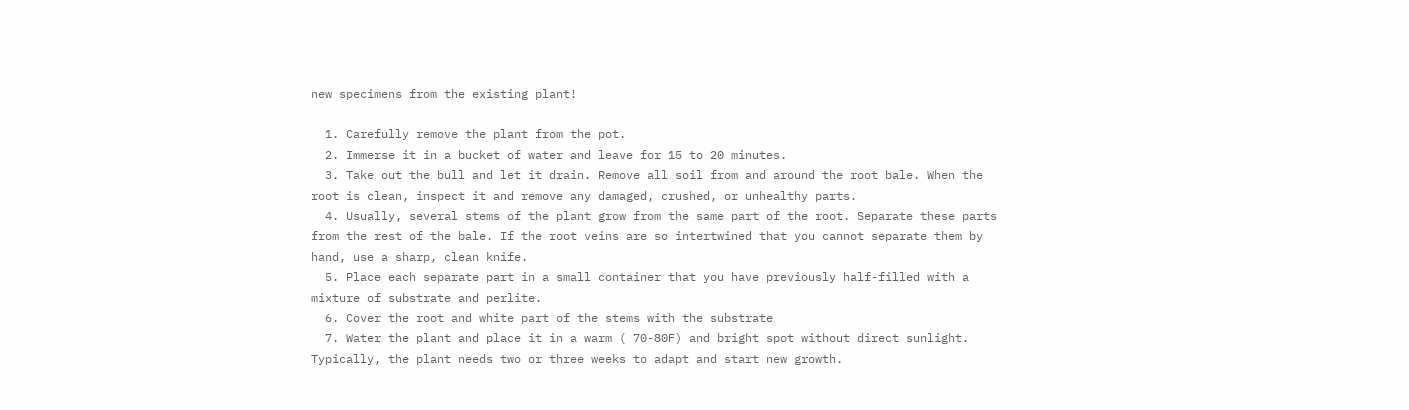new specimens from the existing plant!

  1. Carefully remove the plant from the pot.
  2. Immerse it in a bucket of water and leave for 15 to 20 minutes.
  3. Take out the bull and let it drain. Remove all soil from and around the root bale. When the root is clean, inspect it and remove any damaged, crushed, or unhealthy parts.
  4. Usually, several stems of the plant grow from the same part of the root. Separate these parts from the rest of the bale. If the root veins are so intertwined that you cannot separate them by hand, use a sharp, clean knife.
  5. Place each separate part in a small container that you have previously half-filled with a mixture of substrate and perlite.
  6. Cover the root and white part of the stems with the substrate
  7. Water the plant and place it in a warm ( 70-80F) and bright spot without direct sunlight. Typically, the plant needs two or three weeks to adapt and start new growth.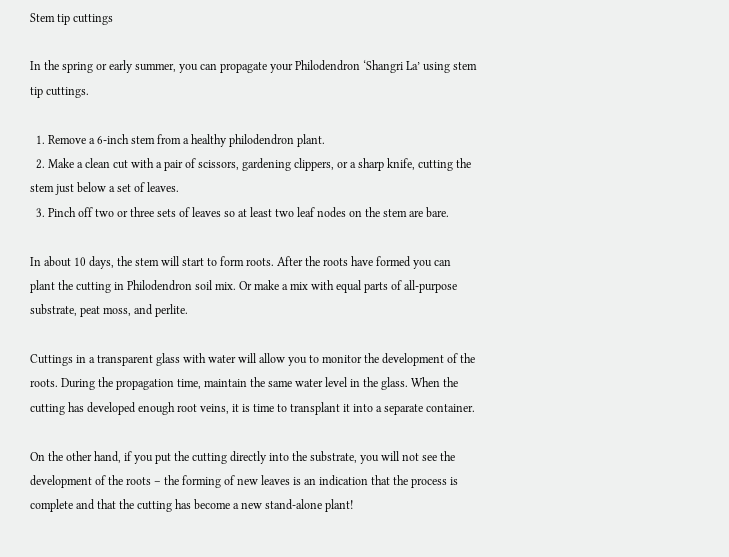Stem tip cuttings

In the spring or early summer, you can propagate your Philodendron ‘Shangri La’ using stem tip cuttings.

  1. Remove a 6-inch stem from a healthy philodendron plant.
  2. Make a clean cut with a pair of scissors, gardening clippers, or a sharp knife, cutting the stem just below a set of leaves.
  3. Pinch off two or three sets of leaves so at least two leaf nodes on the stem are bare.

In about 10 days, the stem will start to form roots. After the roots have formed you can plant the cutting in Philodendron soil mix. Or make a mix with equal parts of all-purpose substrate, peat moss, and perlite.

Cuttings in a transparent glass with water will allow you to monitor the development of the roots. During the propagation time, maintain the same water level in the glass. When the cutting has developed enough root veins, it is time to transplant it into a separate container.

On the other hand, if you put the cutting directly into the substrate, you will not see the development of the roots – the forming of new leaves is an indication that the process is complete and that the cutting has become a new stand-alone plant!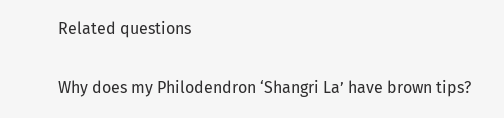Related questions

Why does my Philodendron ‘Shangri La’ have brown tips?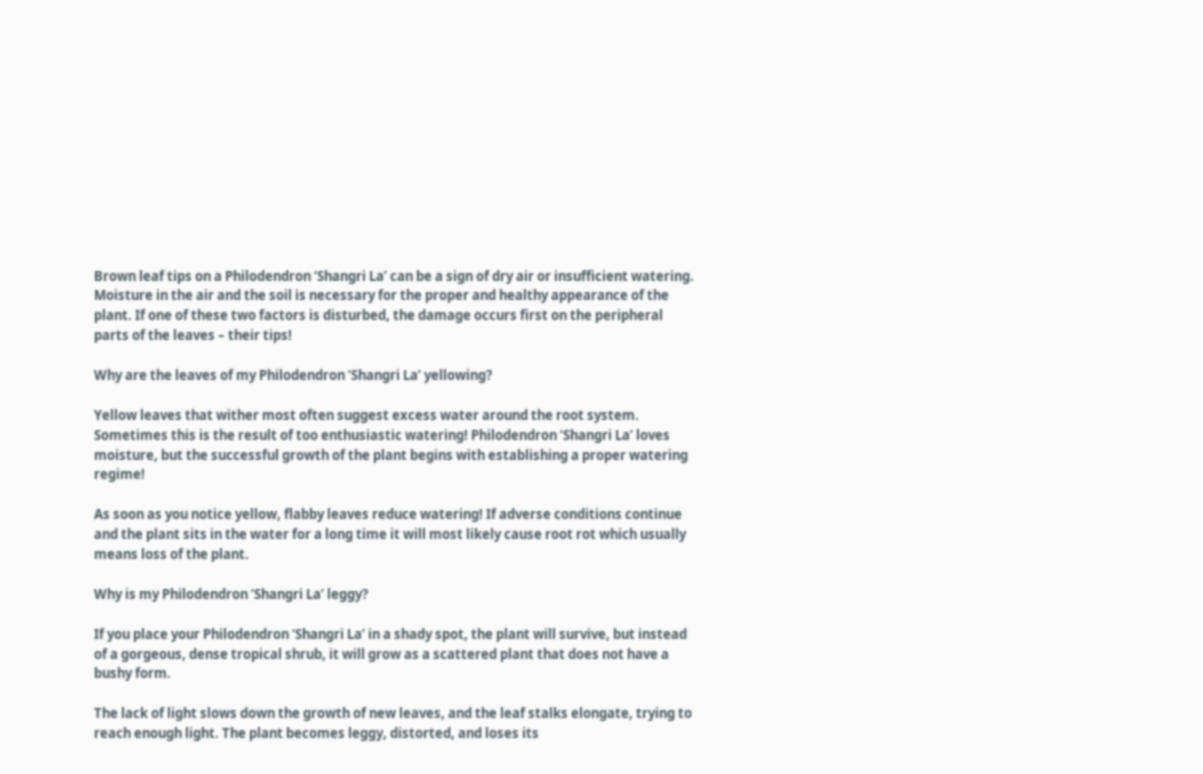Brown leaf tips on a Philodendron ‘Shangri La’ can be a sign of dry air or insufficient watering. Moisture in the air and the soil is necessary for the proper and healthy appearance of the plant. If one of these two factors is disturbed, the damage occurs first on the peripheral parts of the leaves – their tips!

Why are the leaves of my Philodendron ‘Shangri La’ yellowing?

Yellow leaves that wither most often suggest excess water around the root system. Sometimes this is the result of too enthusiastic watering! Philodendron ‘Shangri La’ loves moisture, but the successful growth of the plant begins with establishing a proper watering regime!

As soon as you notice yellow, flabby leaves reduce watering! If adverse conditions continue and the plant sits in the water for a long time it will most likely cause root rot which usually means loss of the plant.

Why is my Philodendron ‘Shangri La’ leggy?

If you place your Philodendron ‘Shangri La’ in a shady spot, the plant will survive, but instead of a gorgeous, dense tropical shrub, it will grow as a scattered plant that does not have a bushy form.

The lack of light slows down the growth of new leaves, and the leaf stalks elongate, trying to reach enough light. The plant becomes leggy, distorted, and loses its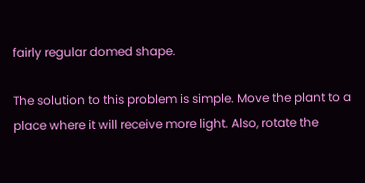fairly regular domed shape.

The solution to this problem is simple. Move the plant to a place where it will receive more light. Also, rotate the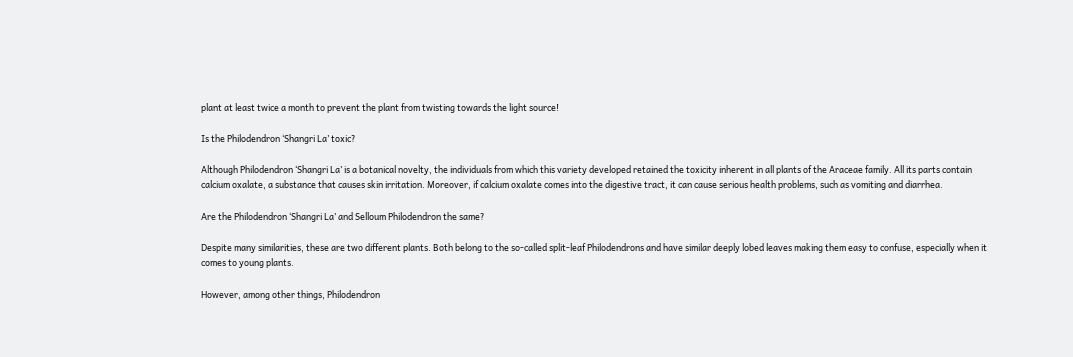plant at least twice a month to prevent the plant from twisting towards the light source!

Is the Philodendron ‘Shangri La’ toxic?

Although Philodendron ‘Shangri La’ is a botanical novelty, the individuals from which this variety developed retained the toxicity inherent in all plants of the Araceae family. All its parts contain calcium oxalate, a substance that causes skin irritation. Moreover, if calcium oxalate comes into the digestive tract, it can cause serious health problems, such as vomiting and diarrhea.

Are the Philodendron ‘Shangri La’ and Selloum Philodendron the same?

Despite many similarities, these are two different plants. Both belong to the so-called split-leaf Philodendrons and have similar deeply lobed leaves making them easy to confuse, especially when it comes to young plants.

However, among other things, Philodendron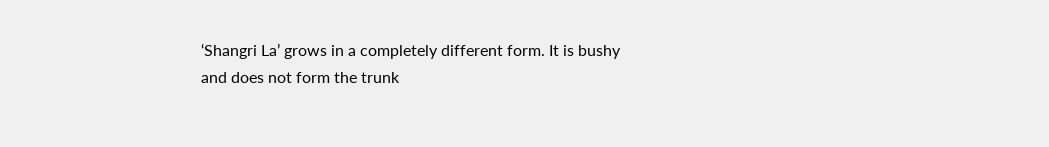‘Shangri La’ grows in a completely different form. It is bushy and does not form the trunk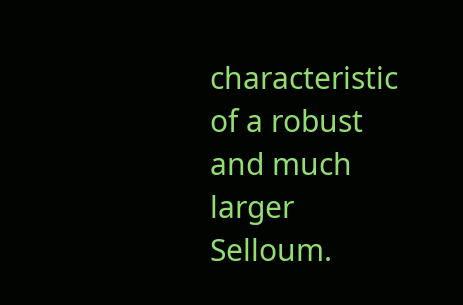characteristic of a robust and much larger Selloum.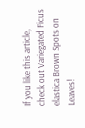If you like this article, check out Variegated Ficus elastica Brown Spots on Leaves!